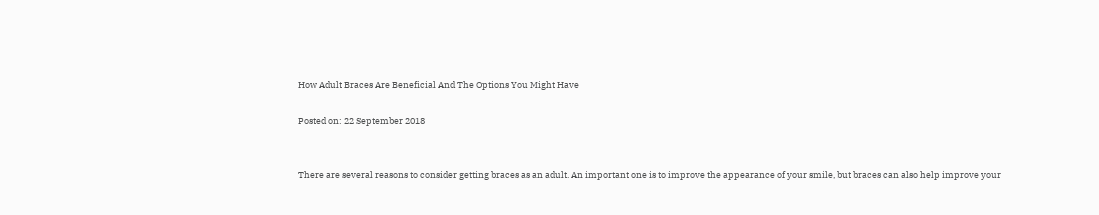How Adult Braces Are Beneficial And The Options You Might Have

Posted on: 22 September 2018


There are several reasons to consider getting braces as an adult. An important one is to improve the appearance of your smile, but braces can also help improve your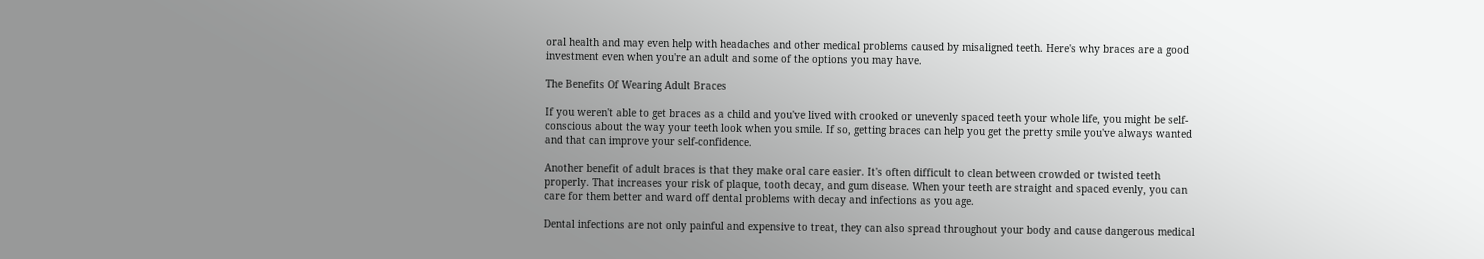oral health and may even help with headaches and other medical problems caused by misaligned teeth. Here's why braces are a good investment even when you're an adult and some of the options you may have.

The Benefits Of Wearing Adult Braces

If you weren't able to get braces as a child and you've lived with crooked or unevenly spaced teeth your whole life, you might be self-conscious about the way your teeth look when you smile. If so, getting braces can help you get the pretty smile you've always wanted and that can improve your self-confidence.

Another benefit of adult braces is that they make oral care easier. It's often difficult to clean between crowded or twisted teeth properly. That increases your risk of plaque, tooth decay, and gum disease. When your teeth are straight and spaced evenly, you can care for them better and ward off dental problems with decay and infections as you age.

Dental infections are not only painful and expensive to treat, they can also spread throughout your body and cause dangerous medical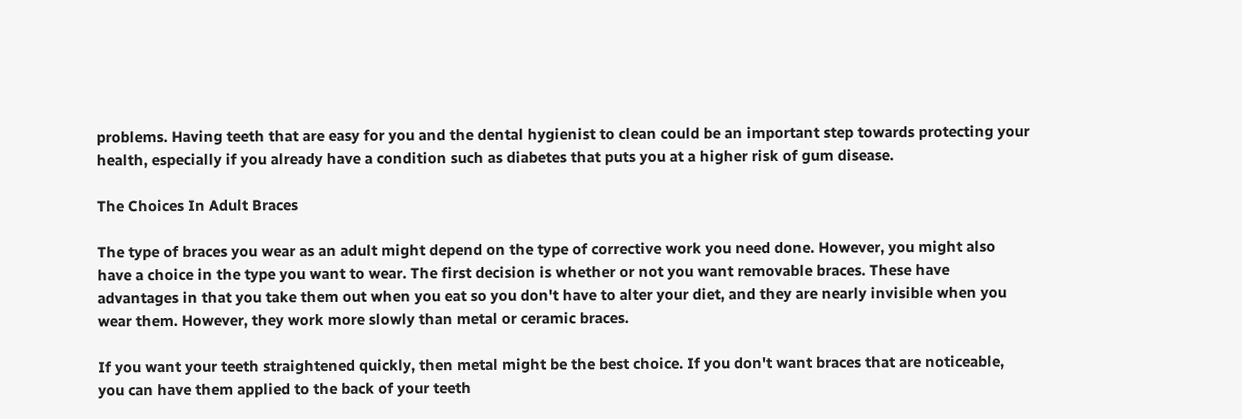problems. Having teeth that are easy for you and the dental hygienist to clean could be an important step towards protecting your health, especially if you already have a condition such as diabetes that puts you at a higher risk of gum disease.

The Choices In Adult Braces

The type of braces you wear as an adult might depend on the type of corrective work you need done. However, you might also have a choice in the type you want to wear. The first decision is whether or not you want removable braces. These have advantages in that you take them out when you eat so you don't have to alter your diet, and they are nearly invisible when you wear them. However, they work more slowly than metal or ceramic braces.

If you want your teeth straightened quickly, then metal might be the best choice. If you don't want braces that are noticeable, you can have them applied to the back of your teeth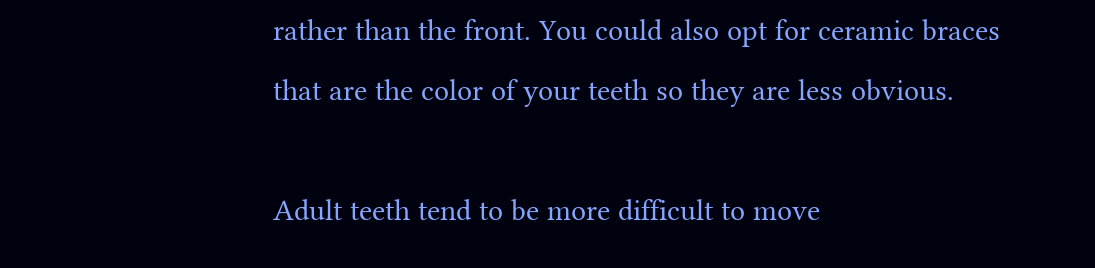rather than the front. You could also opt for ceramic braces that are the color of your teeth so they are less obvious.

Adult teeth tend to be more difficult to move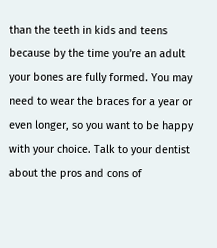than the teeth in kids and teens because by the time you're an adult your bones are fully formed. You may need to wear the braces for a year or even longer, so you want to be happy with your choice. Talk to your dentist about the pros and cons of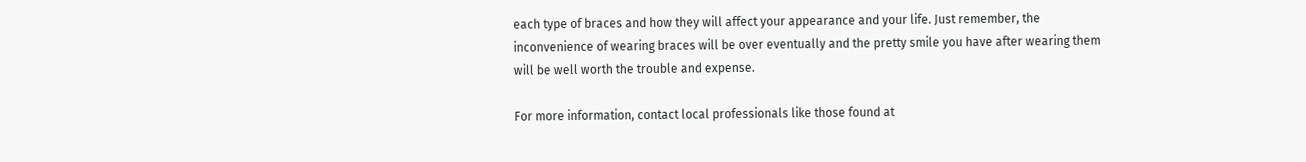each type of braces and how they will affect your appearance and your life. Just remember, the inconvenience of wearing braces will be over eventually and the pretty smile you have after wearing them will be well worth the trouble and expense.

For more information, contact local professionals like those found at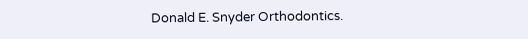Donald E. Snyder Orthodontics.